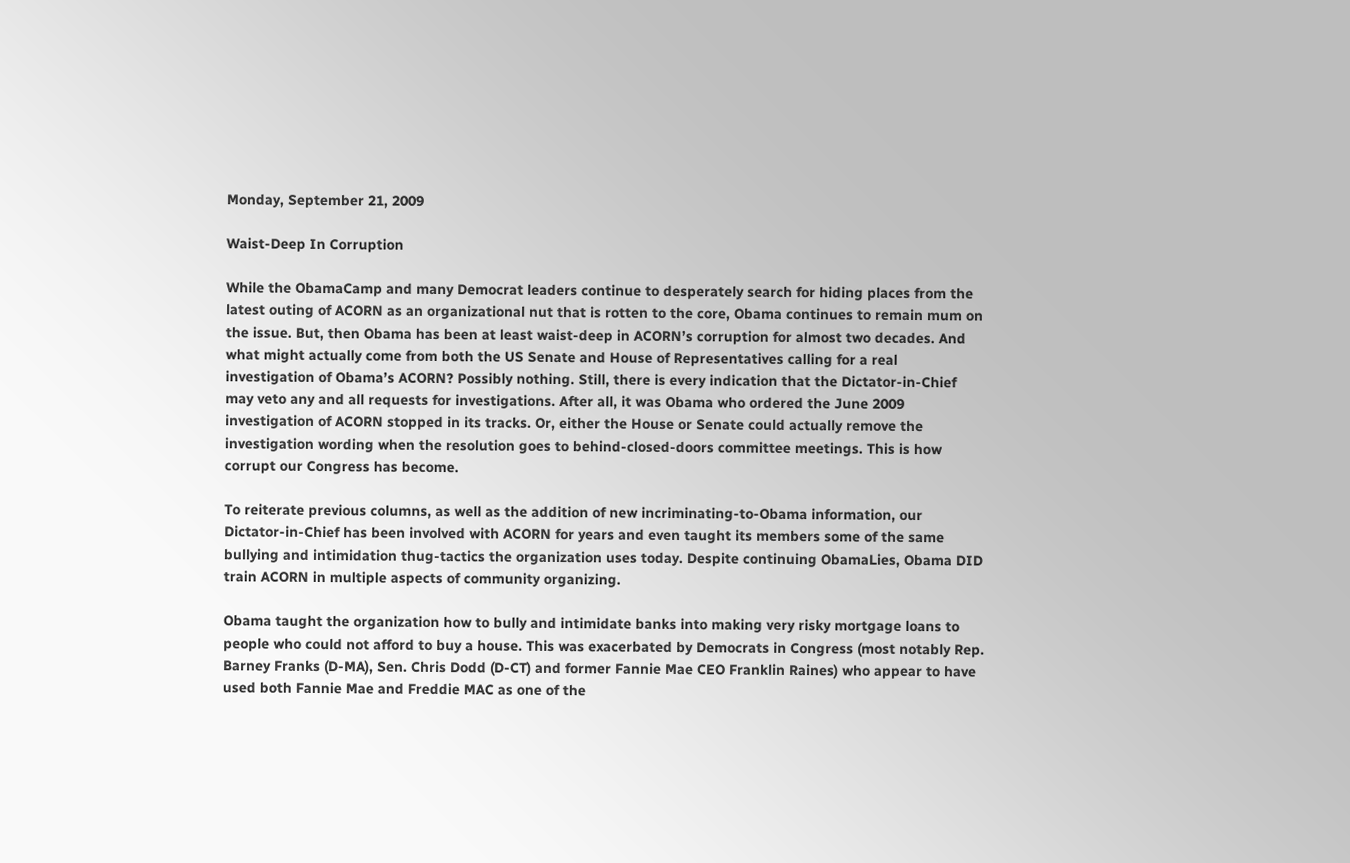Monday, September 21, 2009

Waist-Deep In Corruption

While the ObamaCamp and many Democrat leaders continue to desperately search for hiding places from the latest outing of ACORN as an organizational nut that is rotten to the core, Obama continues to remain mum on the issue. But, then Obama has been at least waist-deep in ACORN’s corruption for almost two decades. And what might actually come from both the US Senate and House of Representatives calling for a real investigation of Obama’s ACORN? Possibly nothing. Still, there is every indication that the Dictator-in-Chief may veto any and all requests for investigations. After all, it was Obama who ordered the June 2009 investigation of ACORN stopped in its tracks. Or, either the House or Senate could actually remove the investigation wording when the resolution goes to behind-closed-doors committee meetings. This is how corrupt our Congress has become.

To reiterate previous columns, as well as the addition of new incriminating-to-Obama information, our Dictator-in-Chief has been involved with ACORN for years and even taught its members some of the same bullying and intimidation thug-tactics the organization uses today. Despite continuing ObamaLies, Obama DID train ACORN in multiple aspects of community organizing.

Obama taught the organization how to bully and intimidate banks into making very risky mortgage loans to people who could not afford to buy a house. This was exacerbated by Democrats in Congress (most notably Rep. Barney Franks (D-MA), Sen. Chris Dodd (D-CT) and former Fannie Mae CEO Franklin Raines) who appear to have used both Fannie Mae and Freddie MAC as one of the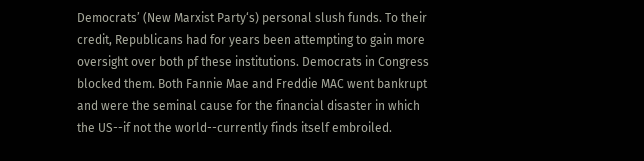Democrats’ (New Marxist Party‘s) personal slush funds. To their credit, Republicans had for years been attempting to gain more oversight over both pf these institutions. Democrats in Congress blocked them. Both Fannie Mae and Freddie MAC went bankrupt and were the seminal cause for the financial disaster in which the US--if not the world--currently finds itself embroiled.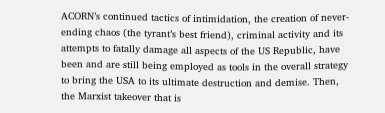ACORN’s continued tactics of intimidation, the creation of never-ending chaos (the tyrant’s best friend), criminal activity and its attempts to fatally damage all aspects of the US Republic, have been and are still being employed as tools in the overall strategy to bring the USA to its ultimate destruction and demise. Then, the Marxist takeover that is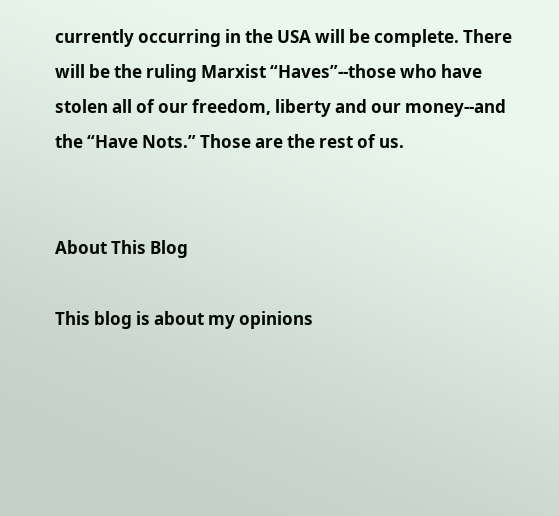currently occurring in the USA will be complete. There will be the ruling Marxist “Haves”--those who have stolen all of our freedom, liberty and our money--and the “Have Nots.” Those are the rest of us.


About This Blog

This blog is about my opinions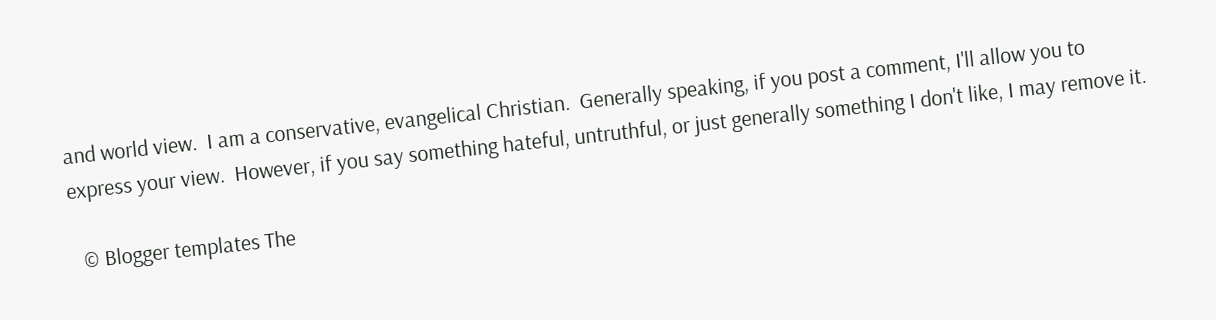and world view.  I am a conservative, evangelical Christian.  Generally speaking, if you post a comment, I'll allow you to express your view.  However, if you say something hateful, untruthful, or just generally something I don't like, I may remove it.

  © Blogger templates The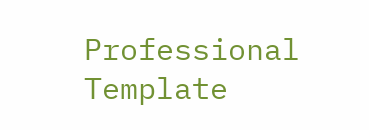Professional Template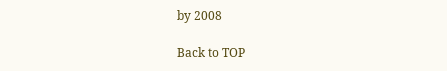by 2008

Back to TOP